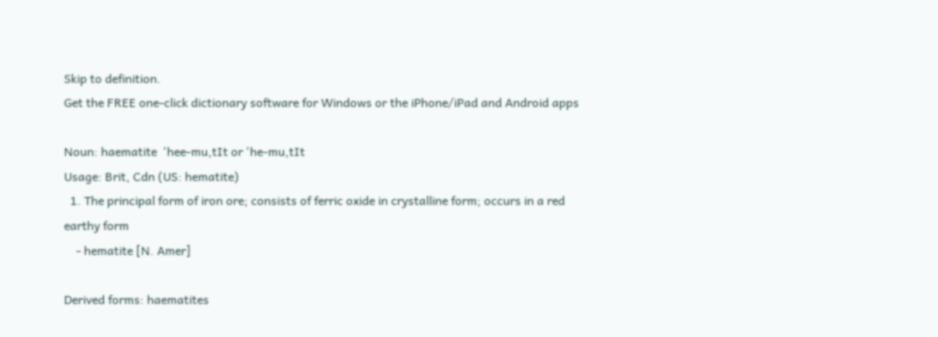Skip to definition.
Get the FREE one-click dictionary software for Windows or the iPhone/iPad and Android apps

Noun: haematite  'hee-mu,tIt or 'he-mu,tIt
Usage: Brit, Cdn (US: hematite)
  1. The principal form of iron ore; consists of ferric oxide in crystalline form; occurs in a red earthy form
    - hematite [N. Amer]

Derived forms: haematites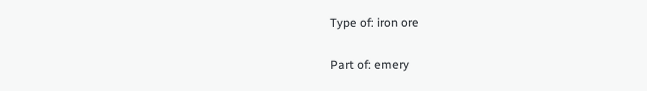Type of: iron ore

Part of: emery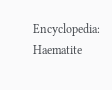Encyclopedia: Haematite